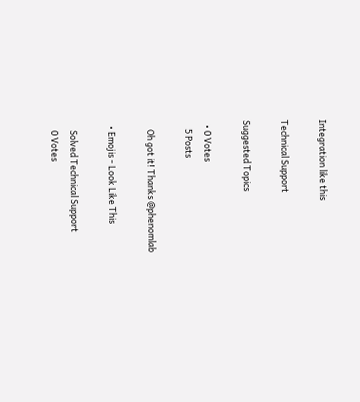Integration like this

Technical Support

Suggested Topics

  • 0 Votes
    5 Posts

    Oh got it! Thanks @phenomlab

  • Emojis - Look Like This

    Solved Technical Support
    0 Votes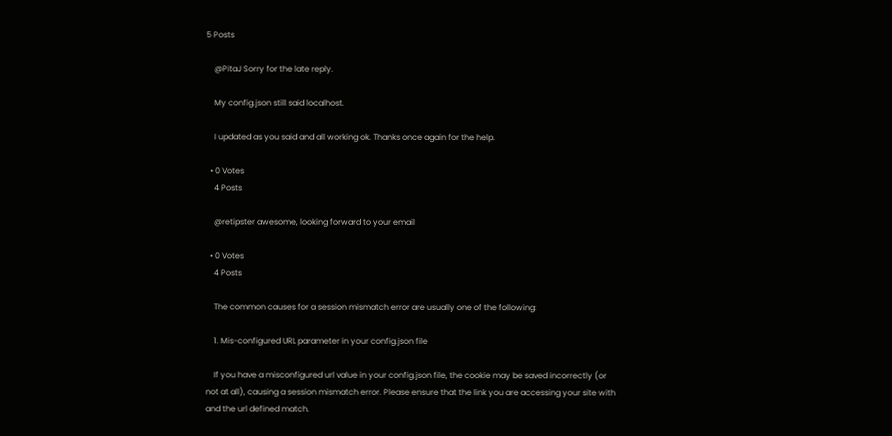5 Posts

    @PitaJ Sorry for the late reply.

    My config.json still said localhost.

    I updated as you said and all working ok. Thanks once again for the help.

  • 0 Votes
    4 Posts

    @retipster awesome, looking forward to your email

  • 0 Votes
    4 Posts

    The common causes for a session mismatch error are usually one of the following:

    1. Mis-configured URL parameter in your config.json file

    If you have a misconfigured url value in your config.json file, the cookie may be saved incorrectly (or not at all), causing a session mismatch error. Please ensure that the link you are accessing your site with and the url defined match.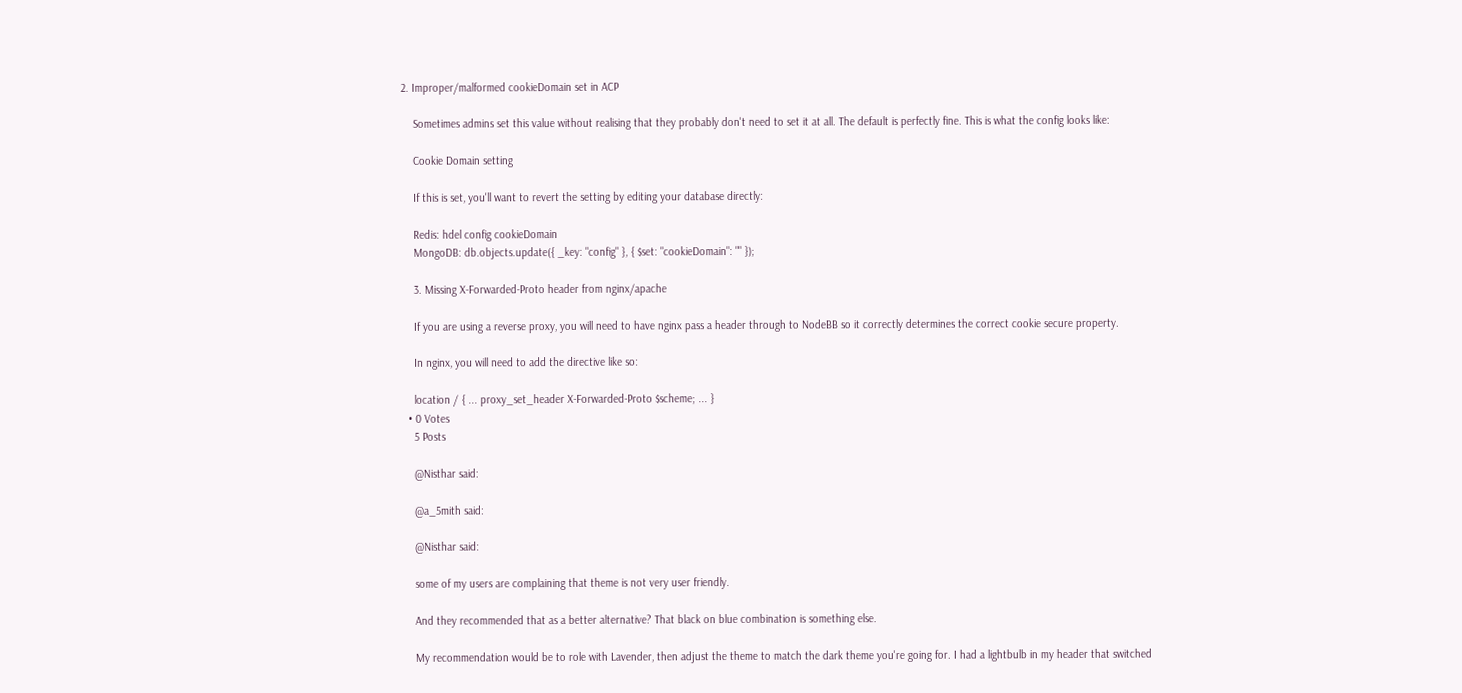2. Improper/malformed cookieDomain set in ACP

    Sometimes admins set this value without realising that they probably don't need to set it at all. The default is perfectly fine. This is what the config looks like:

    Cookie Domain setting

    If this is set, you'll want to revert the setting by editing your database directly:

    Redis: hdel config cookieDomain
    MongoDB: db.objects.update({ _key: "config" }, { $set: "cookieDomain": "" });

    3. Missing X-Forwarded-Proto header from nginx/apache

    If you are using a reverse proxy, you will need to have nginx pass a header through to NodeBB so it correctly determines the correct cookie secure property.

    In nginx, you will need to add the directive like so:

    location / { ... proxy_set_header X-Forwarded-Proto $scheme; ... }
  • 0 Votes
    5 Posts

    @Nisthar said:

    @a_5mith said:

    @Nisthar said:

    some of my users are complaining that theme is not very user friendly.

    And they recommended that as a better alternative? That black on blue combination is something else.

    My recommendation would be to role with Lavender, then adjust the theme to match the dark theme you're going for. I had a lightbulb in my header that switched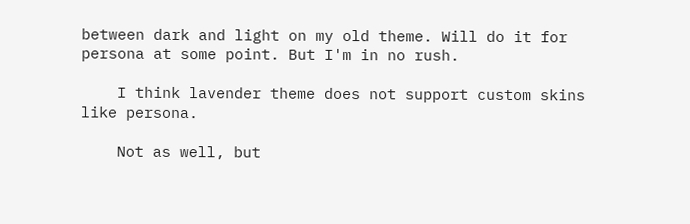between dark and light on my old theme. Will do it for persona at some point. But I'm in no rush.

    I think lavender theme does not support custom skins like persona.

    Not as well, but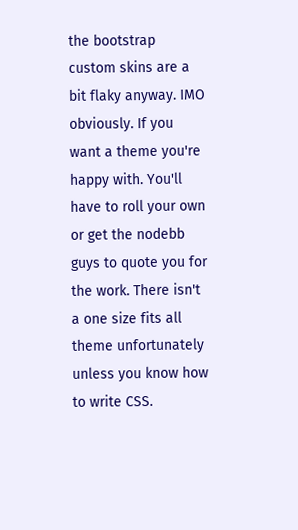the bootstrap custom skins are a bit flaky anyway. IMO obviously. If you want a theme you're happy with. You'll have to roll your own or get the nodebb guys to quote you for the work. There isn't a one size fits all theme unfortunately unless you know how to write CSS.